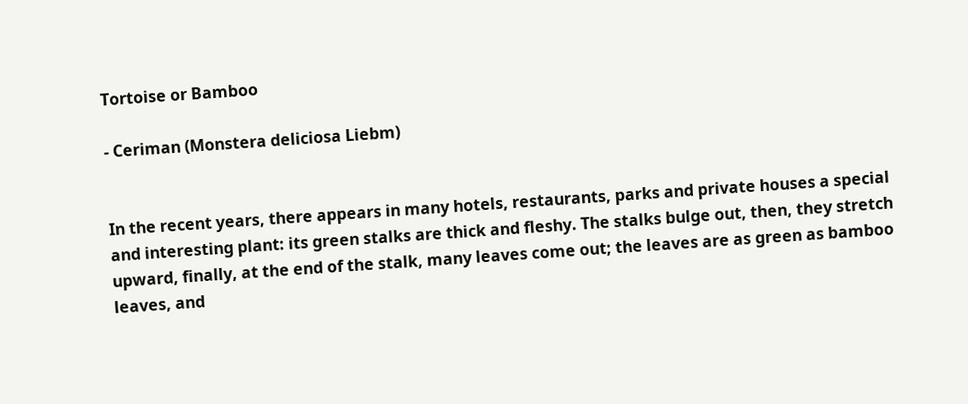Tortoise or Bamboo

- Ceriman (Monstera deliciosa Liebm)


In the recent years, there appears in many hotels, restaurants, parks and private houses a special and interesting plant: its green stalks are thick and fleshy. The stalks bulge out, then, they stretch upward, finally, at the end of the stalk, many leaves come out; the leaves are as green as bamboo leaves, and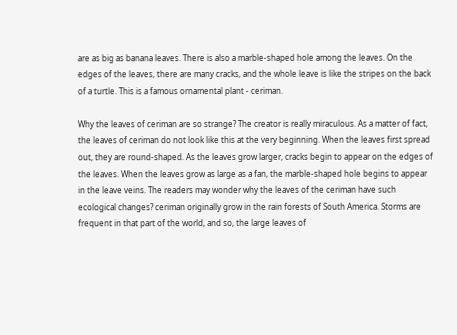are as big as banana leaves. There is also a marble-shaped hole among the leaves. On the edges of the leaves, there are many cracks, and the whole leave is like the stripes on the back of a turtle. This is a famous ornamental plant - ceriman.

Why the leaves of ceriman are so strange? The creator is really miraculous. As a matter of fact, the leaves of ceriman do not look like this at the very beginning. When the leaves first spread out, they are round-shaped. As the leaves grow larger, cracks begin to appear on the edges of the leaves. When the leaves grow as large as a fan, the marble-shaped hole begins to appear in the leave veins. The readers may wonder why the leaves of the ceriman have such ecological changes? ceriman originally grow in the rain forests of South America. Storms are frequent in that part of the world, and so, the large leaves of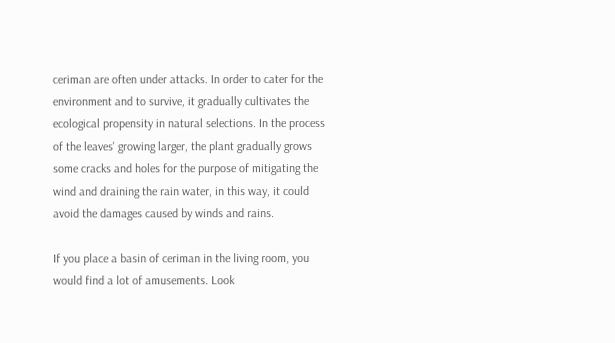ceriman are often under attacks. In order to cater for the environment and to survive, it gradually cultivates the ecological propensity in natural selections. In the process of the leaves' growing larger, the plant gradually grows some cracks and holes for the purpose of mitigating the wind and draining the rain water, in this way, it could avoid the damages caused by winds and rains.

If you place a basin of ceriman in the living room, you would find a lot of amusements. Look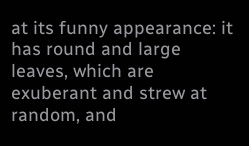at its funny appearance: it has round and large leaves, which are exuberant and strew at random, and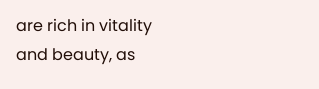are rich in vitality and beauty, as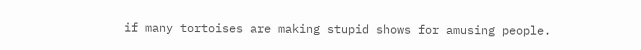if many tortoises are making stupid shows for amusing people.